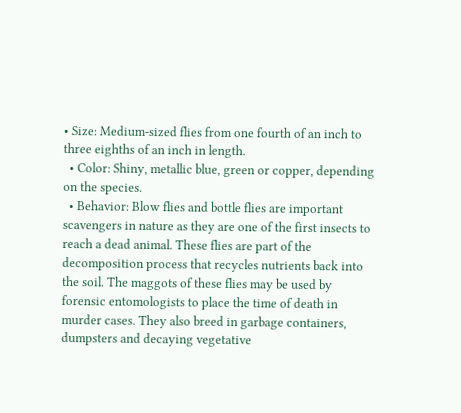• Size: Medium-sized flies from one fourth of an inch to three eighths of an inch in length.
  • Color: Shiny, metallic blue, green or copper, depending on the species.
  • Behavior: Blow flies and bottle flies are important scavengers in nature as they are one of the first insects to reach a dead animal. These flies are part of the decomposition process that recycles nutrients back into the soil. The maggots of these flies may be used by forensic entomologists to place the time of death in murder cases. They also breed in garbage containers, dumpsters and decaying vegetative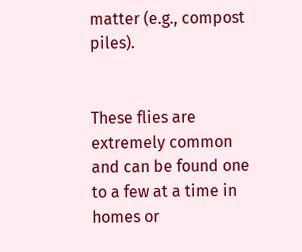matter (e.g., compost piles).


These flies are extremely common and can be found one to a few at a time in homes or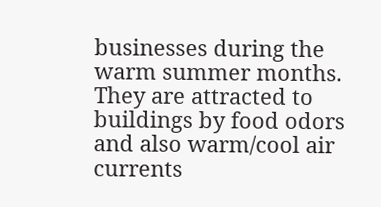businesses during the warm summer months. They are attracted to buildings by food odors and also warm/cool air currents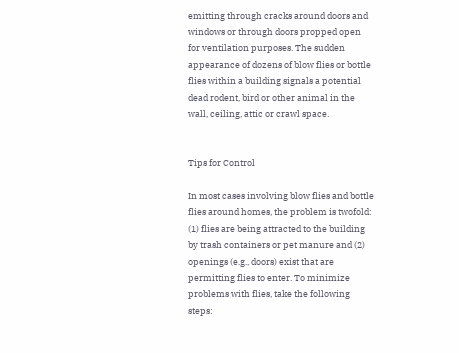emitting through cracks around doors and windows or through doors propped open for ventilation purposes. The sudden appearance of dozens of blow flies or bottle flies within a building signals a potential dead rodent, bird or other animal in the wall, ceiling, attic or crawl space.


Tips for Control

In most cases involving blow flies and bottle flies around homes, the problem is twofold: (1) flies are being attracted to the building by trash containers or pet manure and (2) openings (e.g., doors) exist that are permitting flies to enter. To minimize problems with flies, take the following steps: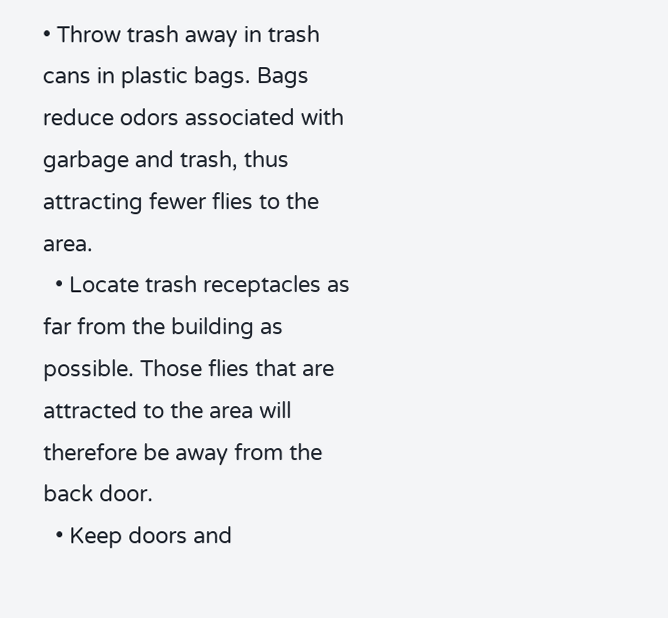• Throw trash away in trash cans in plastic bags. Bags reduce odors associated with garbage and trash, thus attracting fewer flies to the area.
  • Locate trash receptacles as far from the building as possible. Those flies that are attracted to the area will therefore be away from the back door.
  • Keep doors and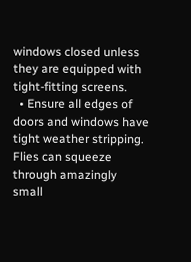windows closed unless they are equipped with tight-fitting screens.
  • Ensure all edges of doors and windows have tight weather stripping. Flies can squeeze through amazingly small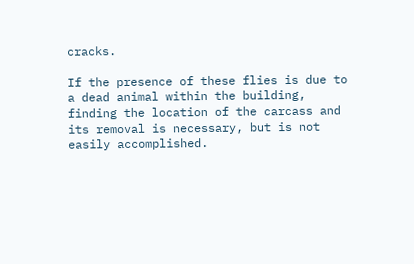cracks.

If the presence of these flies is due to a dead animal within the building, finding the location of the carcass and its removal is necessary, but is not easily accomplished.